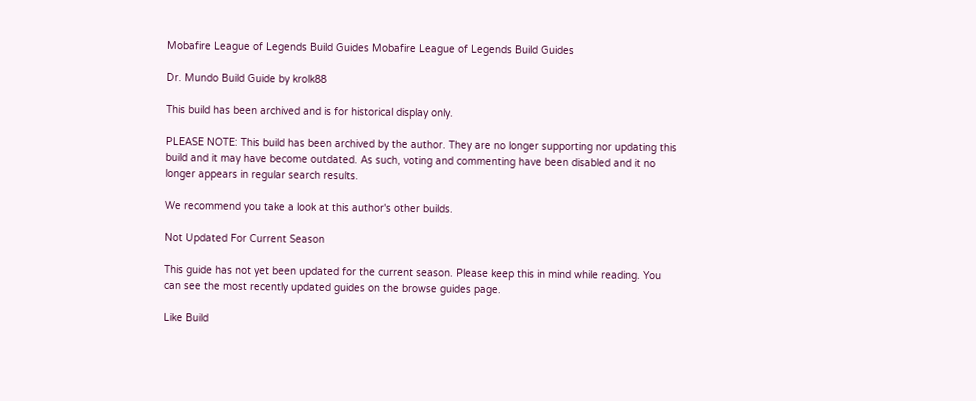Mobafire League of Legends Build Guides Mobafire League of Legends Build Guides

Dr. Mundo Build Guide by krolk88

This build has been archived and is for historical display only.

PLEASE NOTE: This build has been archived by the author. They are no longer supporting nor updating this build and it may have become outdated. As such, voting and commenting have been disabled and it no longer appears in regular search results.

We recommend you take a look at this author's other builds.

Not Updated For Current Season

This guide has not yet been updated for the current season. Please keep this in mind while reading. You can see the most recently updated guides on the browse guides page.

Like Build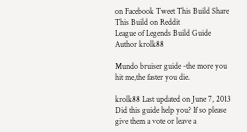on Facebook Tweet This Build Share This Build on Reddit
League of Legends Build Guide Author krolk88

Mundo bruiser guide -the more you hit me,the faster you die.

krolk88 Last updated on June 7, 2013
Did this guide help you? If so please give them a vote or leave a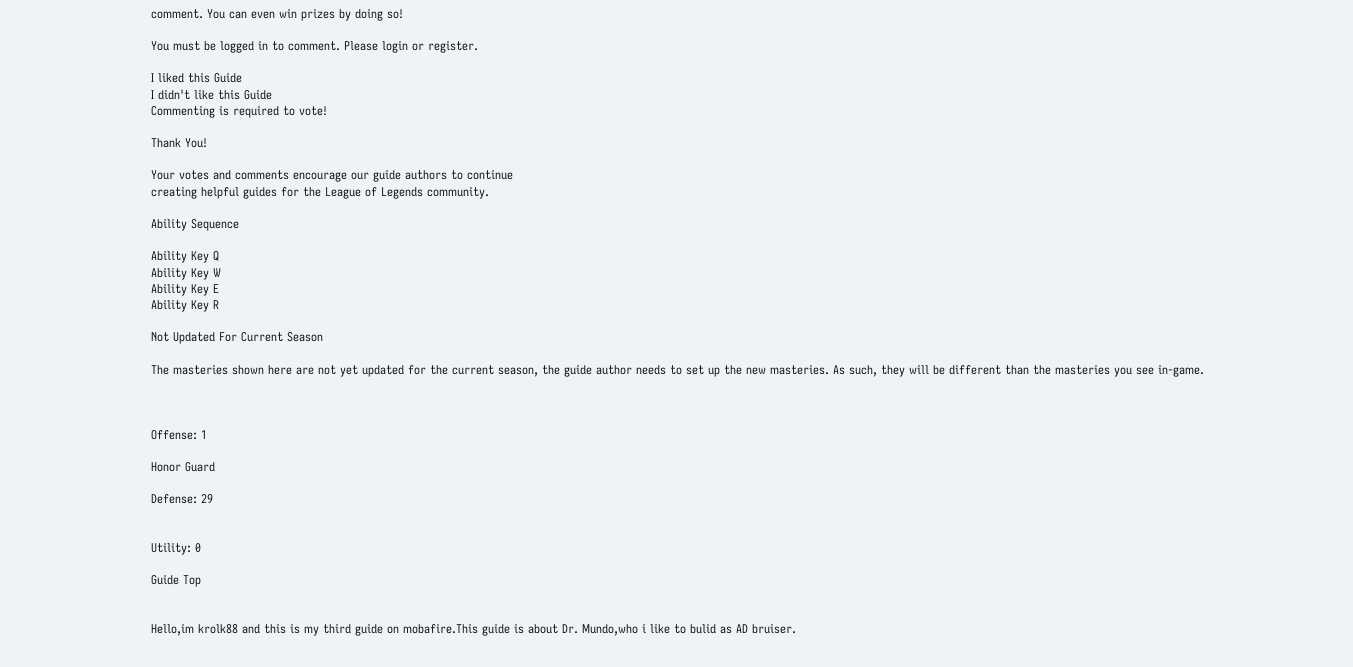comment. You can even win prizes by doing so!

You must be logged in to comment. Please login or register.

I liked this Guide
I didn't like this Guide
Commenting is required to vote!

Thank You!

Your votes and comments encourage our guide authors to continue
creating helpful guides for the League of Legends community.

Ability Sequence

Ability Key Q
Ability Key W
Ability Key E
Ability Key R

Not Updated For Current Season

The masteries shown here are not yet updated for the current season, the guide author needs to set up the new masteries. As such, they will be different than the masteries you see in-game.



Offense: 1

Honor Guard

Defense: 29


Utility: 0

Guide Top


Hello,im krolk88 and this is my third guide on mobafire.This guide is about Dr. Mundo,who i like to bulid as AD bruiser.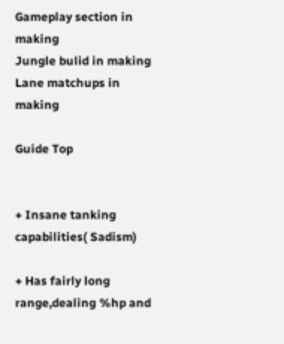Gameplay section in making
Jungle bulid in making
Lane matchups in making

Guide Top


+ Insane tanking capabilities( Sadism)

+ Has fairly long range,dealing %hp and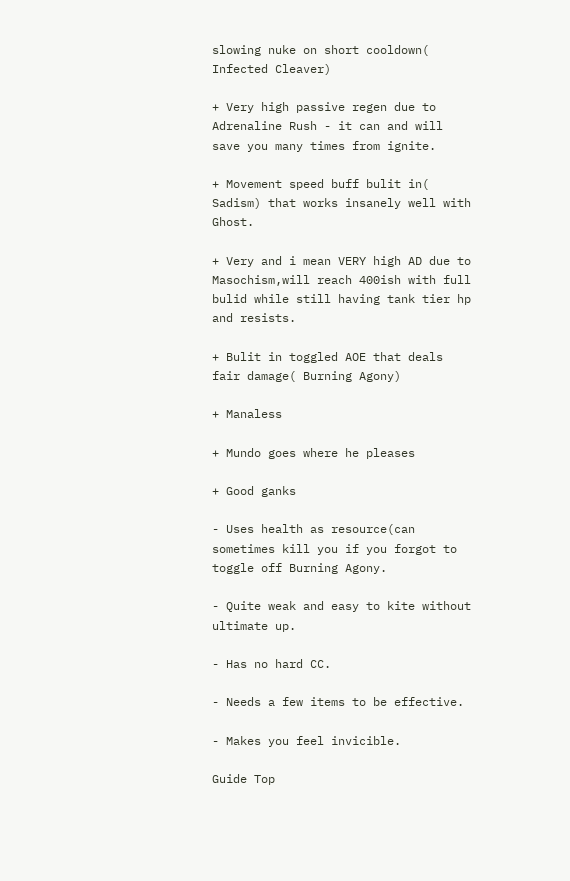slowing nuke on short cooldown( Infected Cleaver)

+ Very high passive regen due to Adrenaline Rush - it can and will save you many times from ignite.

+ Movement speed buff bulit in( Sadism) that works insanely well with Ghost.

+ Very and i mean VERY high AD due to Masochism,will reach 400ish with full bulid while still having tank tier hp and resists.

+ Bulit in toggled AOE that deals fair damage( Burning Agony)

+ Manaless

+ Mundo goes where he pleases

+ Good ganks

- Uses health as resource(can sometimes kill you if you forgot to toggle off Burning Agony.

- Quite weak and easy to kite without ultimate up.

- Has no hard CC.

- Needs a few items to be effective.

- Makes you feel invicible.

Guide Top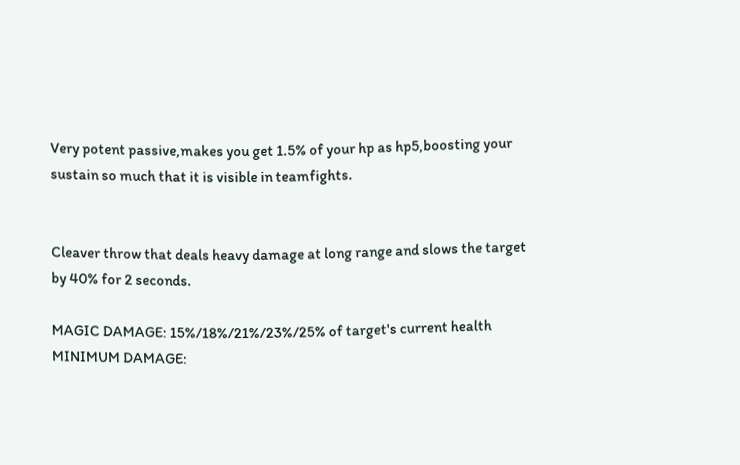Very potent passive,makes you get 1.5% of your hp as hp5,boosting your sustain so much that it is visible in teamfights.


Cleaver throw that deals heavy damage at long range and slows the target by 40% for 2 seconds.

MAGIC DAMAGE: 15%/18%/21%/23%/25% of target's current health
MINIMUM DAMAGE: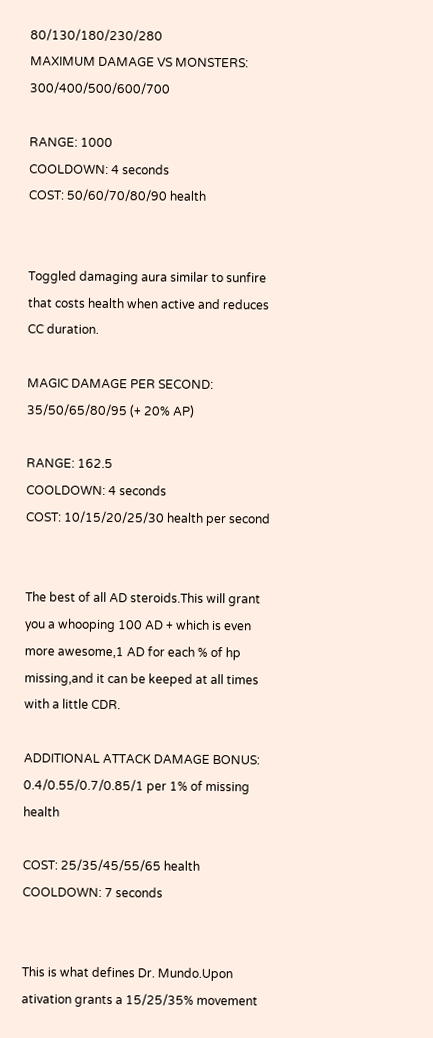80/130/180/230/280
MAXIMUM DAMAGE VS MONSTERS: 300/400/500/600/700

RANGE: 1000
COOLDOWN: 4 seconds
COST: 50/60/70/80/90 health


Toggled damaging aura similar to sunfire that costs health when active and reduces CC duration.

MAGIC DAMAGE PER SECOND: 35/50/65/80/95 (+ 20% AP)

RANGE: 162.5
COOLDOWN: 4 seconds
COST: 10/15/20/25/30 health per second


The best of all AD steroids.This will grant you a whooping 100 AD + which is even more awesome,1 AD for each % of hp missing,and it can be keeped at all times with a little CDR.

ADDITIONAL ATTACK DAMAGE BONUS: 0.4/0.55/0.7/0.85/1 per 1% of missing health

COST: 25/35/45/55/65 health
COOLDOWN: 7 seconds


This is what defines Dr. Mundo.Upon ativation grants a 15/25/35% movement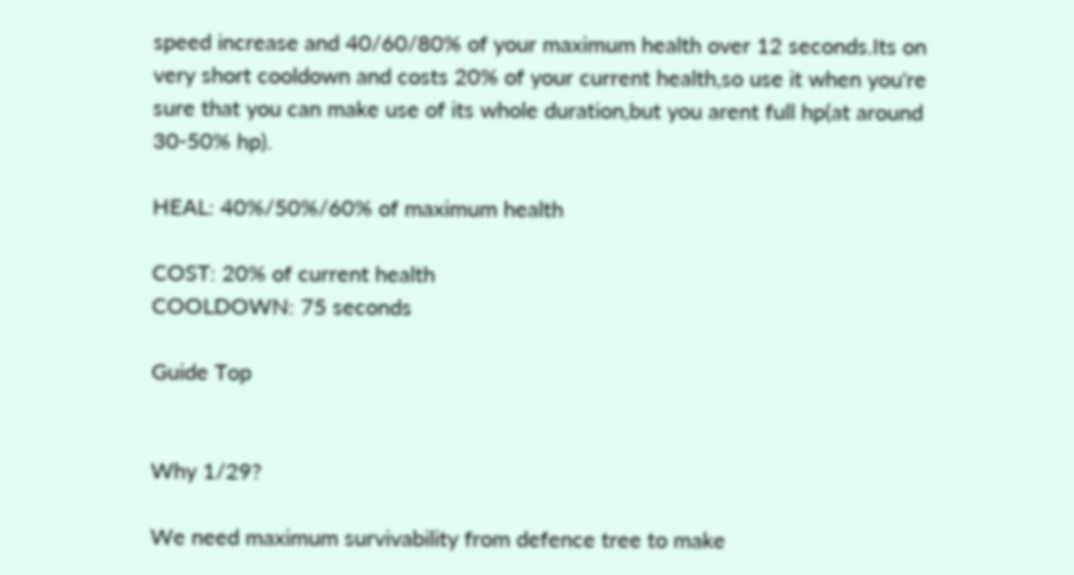speed increase and 40/60/80% of your maximum health over 12 seconds.Its on very short cooldown and costs 20% of your current health,so use it when you're sure that you can make use of its whole duration,but you arent full hp(at around 30-50% hp).

HEAL: 40%/50%/60% of maximum health

COST: 20% of current health
COOLDOWN: 75 seconds

Guide Top


Why 1/29?

We need maximum survivability from defence tree to make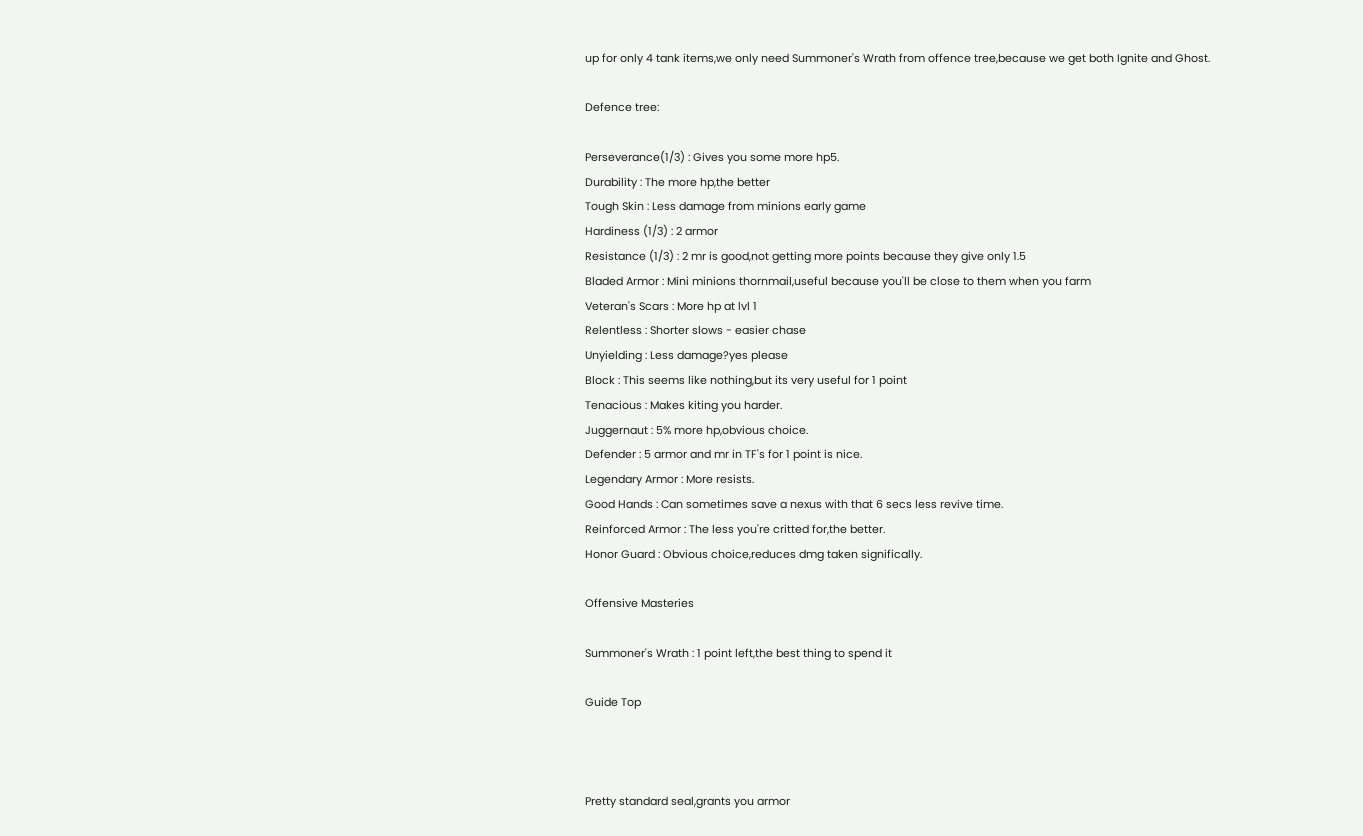up for only 4 tank items,we only need Summoner's Wrath from offence tree,because we get both Ignite and Ghost.

Defence tree:

Perseverance(1/3) : Gives you some more hp5.
Durability : The more hp,the better
Tough Skin : Less damage from minions early game
Hardiness (1/3) : 2 armor
Resistance (1/3) : 2 mr is good,not getting more points because they give only 1.5
Bladed Armor : Mini minions thornmail,useful because you'll be close to them when you farm
Veteran's Scars : More hp at lvl 1
Relentless : Shorter slows - easier chase
Unyielding : Less damage?yes please
Block : This seems like nothing,but its very useful for 1 point
Tenacious : Makes kiting you harder.
Juggernaut : 5% more hp,obvious choice.
Defender : 5 armor and mr in TF's for 1 point is nice.
Legendary Armor : More resists.
Good Hands : Can sometimes save a nexus with that 6 secs less revive time.
Reinforced Armor : The less you're critted for,the better.
Honor Guard : Obvious choice,reduces dmg taken significally.

Offensive Masteries

Summoner's Wrath : 1 point left,the best thing to spend it

Guide Top



Pretty standard seal,grants you armor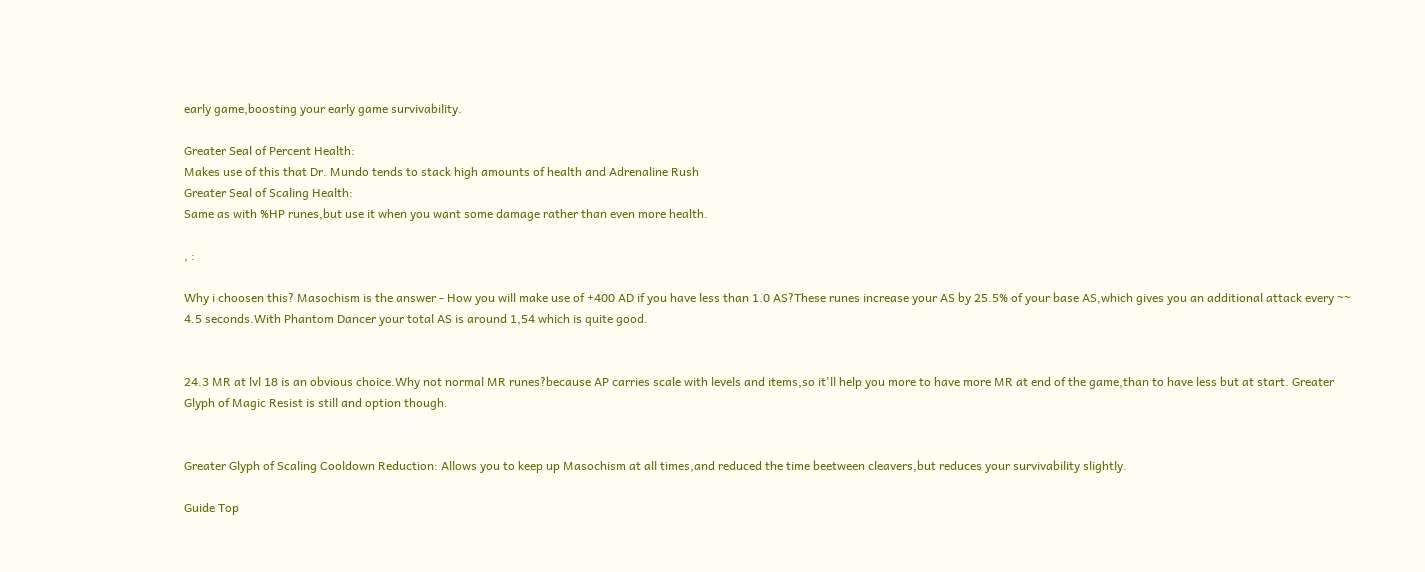early game,boosting your early game survivability.

Greater Seal of Percent Health:
Makes use of this that Dr. Mundo tends to stack high amounts of health and Adrenaline Rush
Greater Seal of Scaling Health:
Same as with %HP runes,but use it when you want some damage rather than even more health.

, :

Why i choosen this? Masochism is the answer - How you will make use of +400 AD if you have less than 1.0 AS?These runes increase your AS by 25.5% of your base AS,which gives you an additional attack every ~~ 4.5 seconds.With Phantom Dancer your total AS is around 1,54 which is quite good.


24.3 MR at lvl 18 is an obvious choice.Why not normal MR runes?because AP carries scale with levels and items,so it'll help you more to have more MR at end of the game,than to have less but at start. Greater Glyph of Magic Resist is still and option though.


Greater Glyph of Scaling Cooldown Reduction: Allows you to keep up Masochism at all times,and reduced the time beetween cleavers,but reduces your survivability slightly.

Guide Top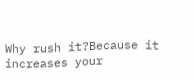Why rush it?Because it increases your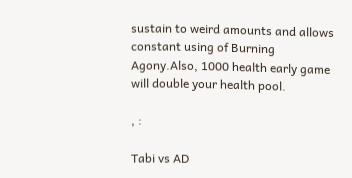sustain to weird amounts and allows constant using of Burning Agony.Also, 1000 health early game will double your health pool.

, :

Tabi vs AD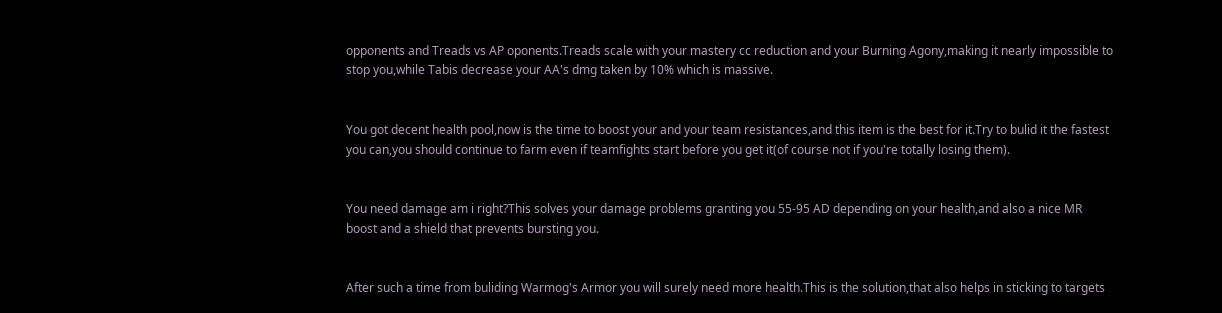opponents and Treads vs AP oponents.Treads scale with your mastery cc reduction and your Burning Agony,making it nearly impossible to stop you,while Tabis decrease your AA's dmg taken by 10% which is massive.


You got decent health pool,now is the time to boost your and your team resistances,and this item is the best for it.Try to bulid it the fastest you can,you should continue to farm even if teamfights start before you get it(of course not if you're totally losing them).


You need damage am i right?This solves your damage problems granting you 55-95 AD depending on your health,and also a nice MR boost and a shield that prevents bursting you.


After such a time from buliding Warmog's Armor you will surely need more health.This is the solution,that also helps in sticking to targets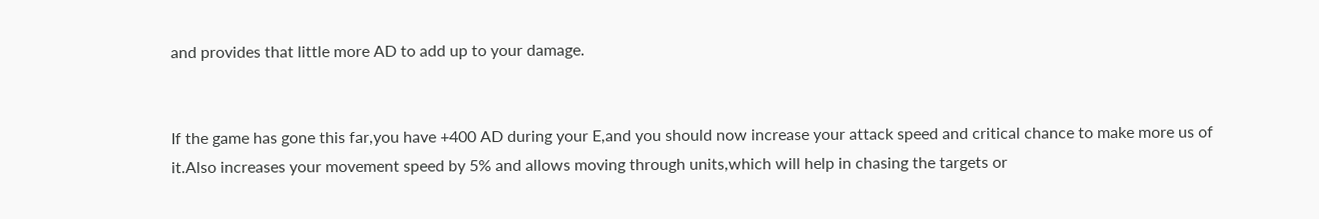and provides that little more AD to add up to your damage.


If the game has gone this far,you have +400 AD during your E,and you should now increase your attack speed and critical chance to make more us of it.Also increases your movement speed by 5% and allows moving through units,which will help in chasing the targets or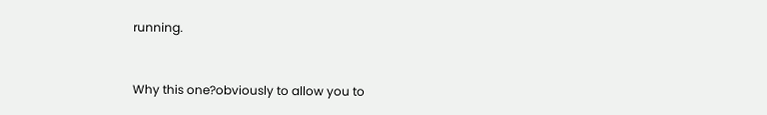running.


Why this one?obviously to allow you to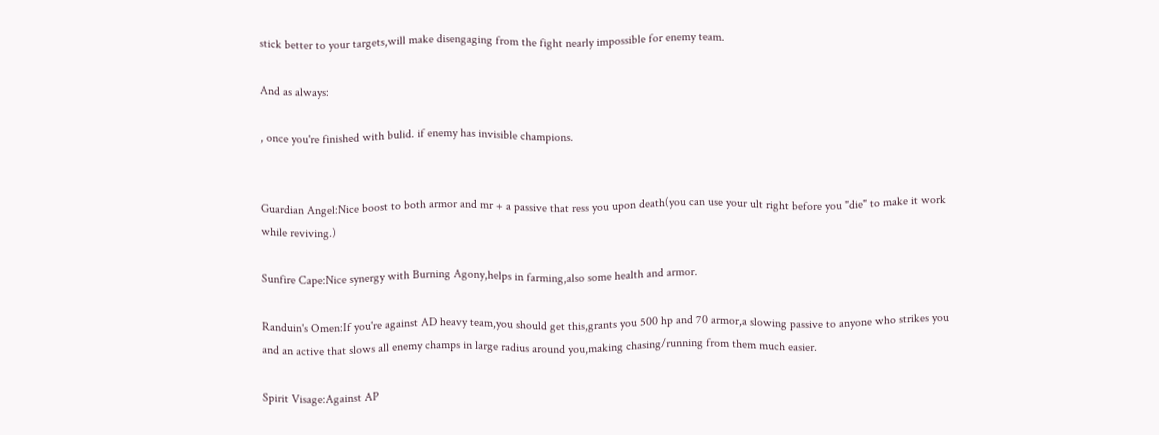stick better to your targets,will make disengaging from the fight nearly impossible for enemy team.

And as always:

, once you're finished with bulid. if enemy has invisible champions.


Guardian Angel:Nice boost to both armor and mr + a passive that ress you upon death(you can use your ult right before you "die" to make it work while reviving.)

Sunfire Cape:Nice synergy with Burning Agony,helps in farming,also some health and armor.

Randuin's Omen:If you're against AD heavy team,you should get this,grants you 500 hp and 70 armor,a slowing passive to anyone who strikes you and an active that slows all enemy champs in large radius around you,making chasing/running from them much easier.

Spirit Visage:Against AP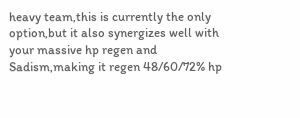heavy team,this is currently the only option,but it also synergizes well with your massive hp regen and Sadism,making it regen 48/60/72% hp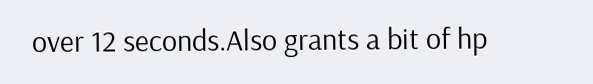over 12 seconds.Also grants a bit of hp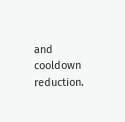and cooldown reduction.